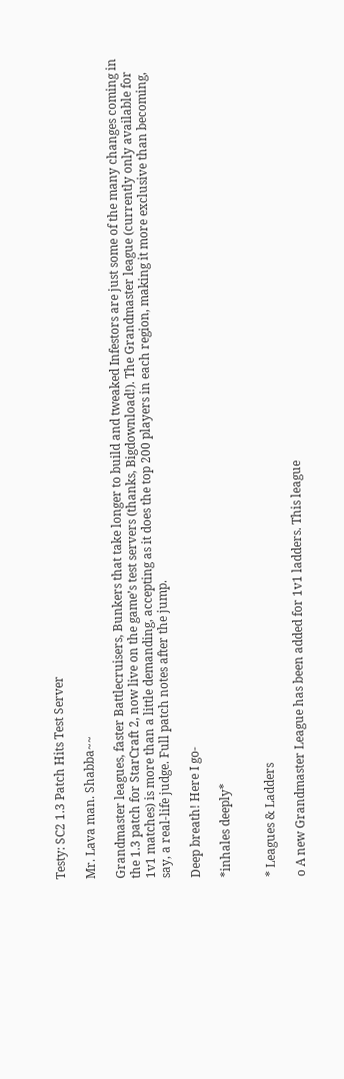Testy: SC2 1.3 Patch Hits Test Server

Mr. Lava man. Shabba~~

Grandmaster leagues, faster Battlecruisers, Bunkers that take longer to build and tweaked Infestors are just some of the many changes coming in the 1.3 patch for StarCraft 2, now live on the game’s test servers (thanks, Bigdownload!). The Grandmaster league (currently only available for 1v1 matches) is more than a little demanding, accepting as it does the top 200 players in each region, making it more exclusive than becoming, say, a real-life judge. Full patch notes after the jump.

Deep breath! Here I go-

*inhales deeply*


* Leagues & Ladders

o A new Grandmaster League has been added for 1v1 ladders. This league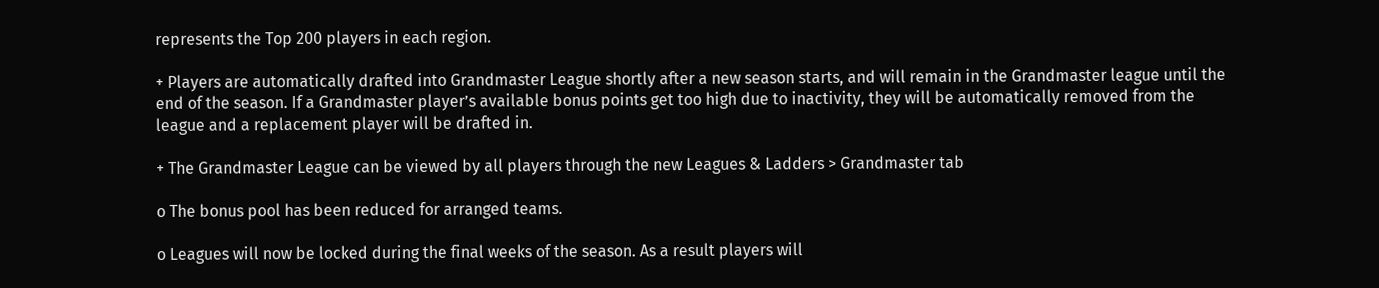represents the Top 200 players in each region.

+ Players are automatically drafted into Grandmaster League shortly after a new season starts, and will remain in the Grandmaster league until the end of the season. If a Grandmaster player’s available bonus points get too high due to inactivity, they will be automatically removed from the league and a replacement player will be drafted in.

+ The Grandmaster League can be viewed by all players through the new Leagues & Ladders > Grandmaster tab

o The bonus pool has been reduced for arranged teams.

o Leagues will now be locked during the final weeks of the season. As a result players will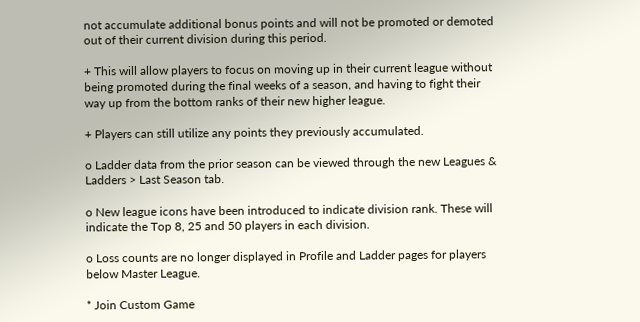not accumulate additional bonus points and will not be promoted or demoted out of their current division during this period.

+ This will allow players to focus on moving up in their current league without being promoted during the final weeks of a season, and having to fight their way up from the bottom ranks of their new higher league.

+ Players can still utilize any points they previously accumulated.

o Ladder data from the prior season can be viewed through the new Leagues & Ladders > Last Season tab.

o New league icons have been introduced to indicate division rank. These will indicate the Top 8, 25 and 50 players in each division.

o Loss counts are no longer displayed in Profile and Ladder pages for players below Master League.

* Join Custom Game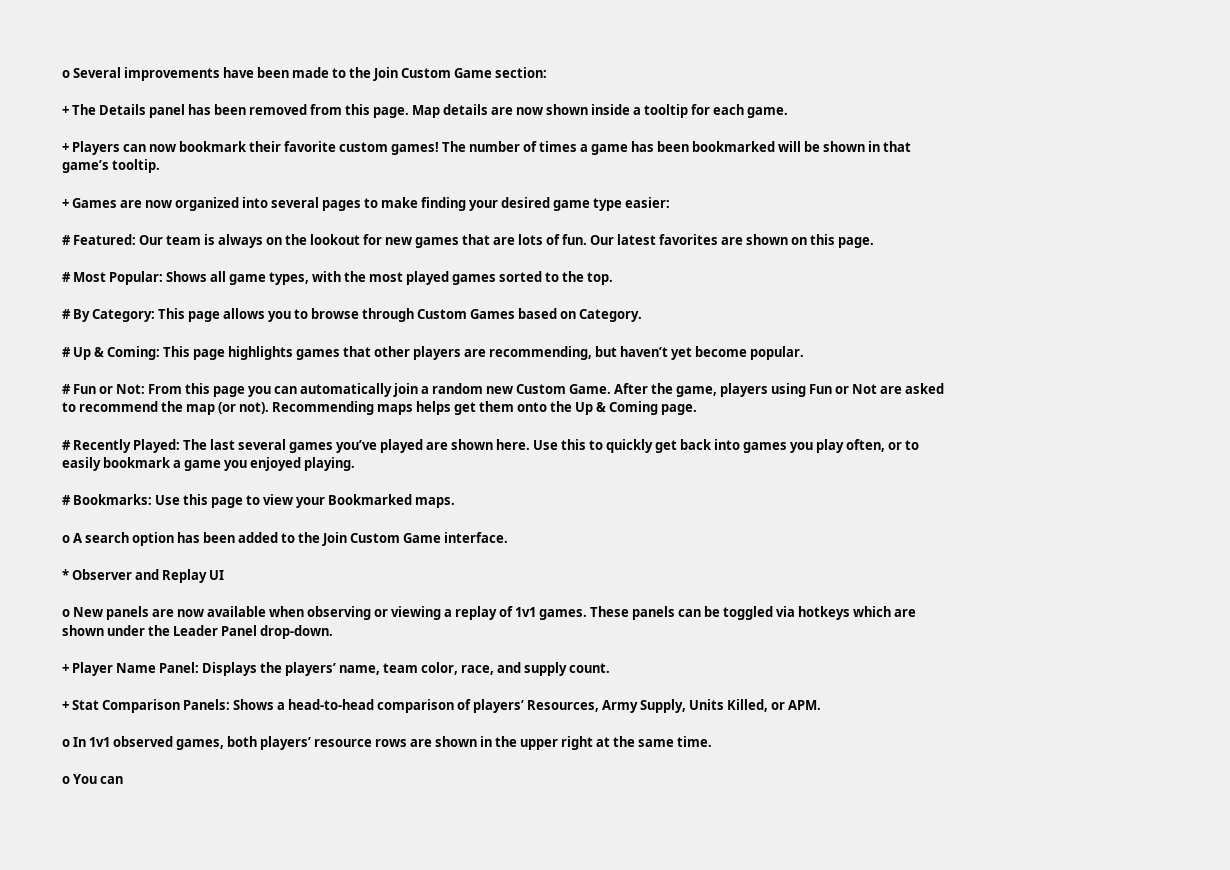o Several improvements have been made to the Join Custom Game section:

+ The Details panel has been removed from this page. Map details are now shown inside a tooltip for each game.

+ Players can now bookmark their favorite custom games! The number of times a game has been bookmarked will be shown in that game’s tooltip.

+ Games are now organized into several pages to make finding your desired game type easier:

# Featured: Our team is always on the lookout for new games that are lots of fun. Our latest favorites are shown on this page.

# Most Popular: Shows all game types, with the most played games sorted to the top.

# By Category: This page allows you to browse through Custom Games based on Category.

# Up & Coming: This page highlights games that other players are recommending, but haven’t yet become popular.

# Fun or Not: From this page you can automatically join a random new Custom Game. After the game, players using Fun or Not are asked to recommend the map (or not). Recommending maps helps get them onto the Up & Coming page.

# Recently Played: The last several games you’ve played are shown here. Use this to quickly get back into games you play often, or to easily bookmark a game you enjoyed playing.

# Bookmarks: Use this page to view your Bookmarked maps.

o A search option has been added to the Join Custom Game interface.

* Observer and Replay UI

o New panels are now available when observing or viewing a replay of 1v1 games. These panels can be toggled via hotkeys which are shown under the Leader Panel drop-down.

+ Player Name Panel: Displays the players’ name, team color, race, and supply count.

+ Stat Comparison Panels: Shows a head-to-head comparison of players’ Resources, Army Supply, Units Killed, or APM.

o In 1v1 observed games, both players’ resource rows are shown in the upper right at the same time.

o You can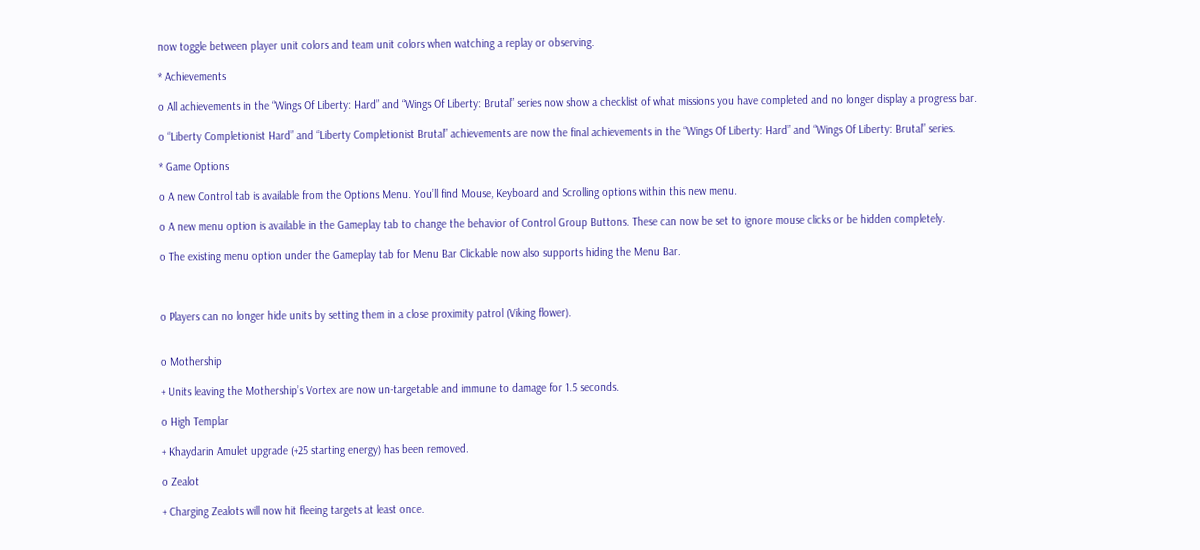now toggle between player unit colors and team unit colors when watching a replay or observing.

* Achievements

o All achievements in the “Wings Of Liberty: Hard” and “Wings Of Liberty: Brutal” series now show a checklist of what missions you have completed and no longer display a progress bar.

o “Liberty Completionist Hard” and “Liberty Completionist Brutal” achievements are now the final achievements in the “Wings Of Liberty: Hard” and “Wings Of Liberty: Brutal” series.

* Game Options

o A new Control tab is available from the Options Menu. You’ll find Mouse, Keyboard and Scrolling options within this new menu.

o A new menu option is available in the Gameplay tab to change the behavior of Control Group Buttons. These can now be set to ignore mouse clicks or be hidden completely.

o The existing menu option under the Gameplay tab for Menu Bar Clickable now also supports hiding the Menu Bar.



o Players can no longer hide units by setting them in a close proximity patrol (Viking flower).


o Mothership

+ Units leaving the Mothership’s Vortex are now un-targetable and immune to damage for 1.5 seconds.

o High Templar

+ Khaydarin Amulet upgrade (+25 starting energy) has been removed.

o Zealot

+ Charging Zealots will now hit fleeing targets at least once.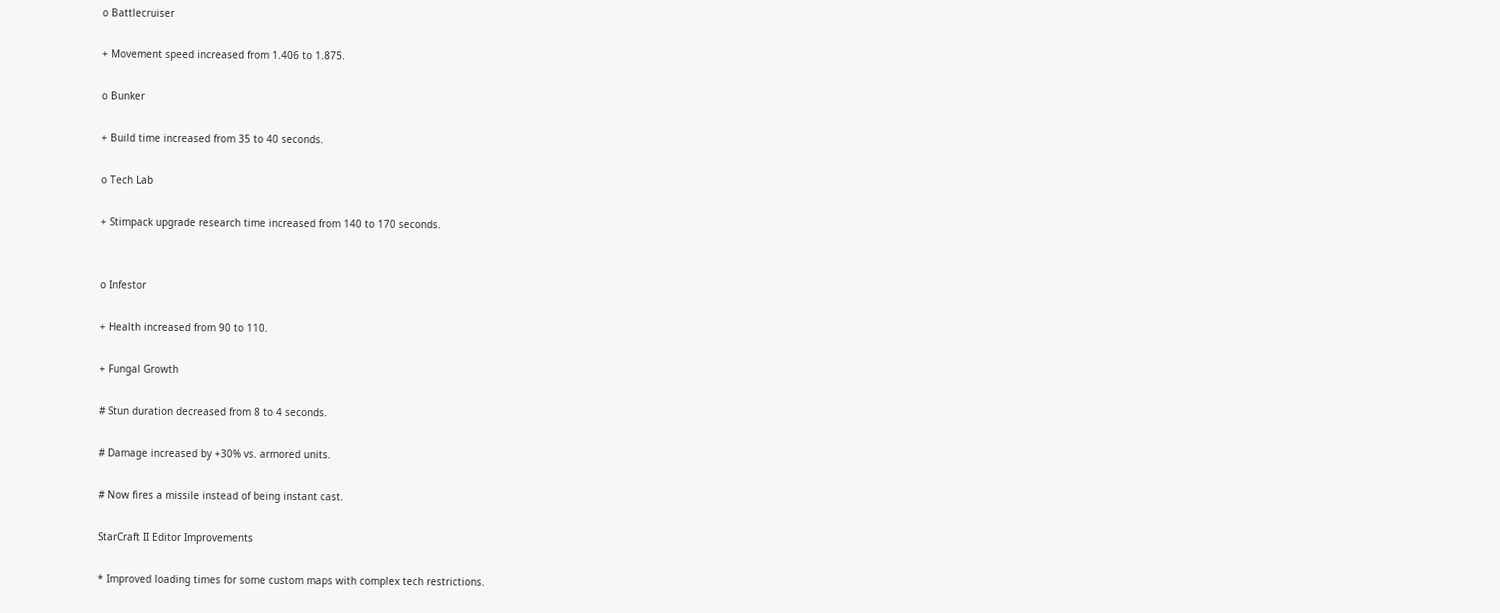o Battlecruiser

+ Movement speed increased from 1.406 to 1.875.

o Bunker

+ Build time increased from 35 to 40 seconds.

o Tech Lab

+ Stimpack upgrade research time increased from 140 to 170 seconds.


o Infestor

+ Health increased from 90 to 110.

+ Fungal Growth

# Stun duration decreased from 8 to 4 seconds.

# Damage increased by +30% vs. armored units.

# Now fires a missile instead of being instant cast.

StarCraft II Editor Improvements

* Improved loading times for some custom maps with complex tech restrictions.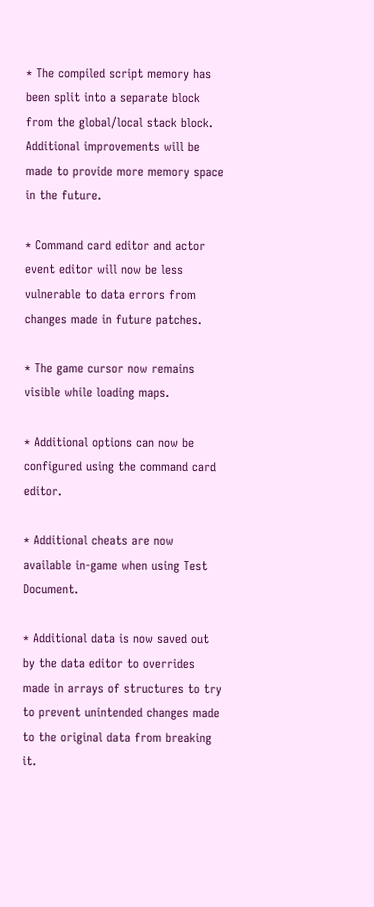* The compiled script memory has been split into a separate block from the global/local stack block. Additional improvements will be made to provide more memory space in the future.

* Command card editor and actor event editor will now be less vulnerable to data errors from changes made in future patches.

* The game cursor now remains visible while loading maps.

* Additional options can now be configured using the command card editor.

* Additional cheats are now available in-game when using Test Document.

* Additional data is now saved out by the data editor to overrides made in arrays of structures to try to prevent unintended changes made to the original data from breaking it.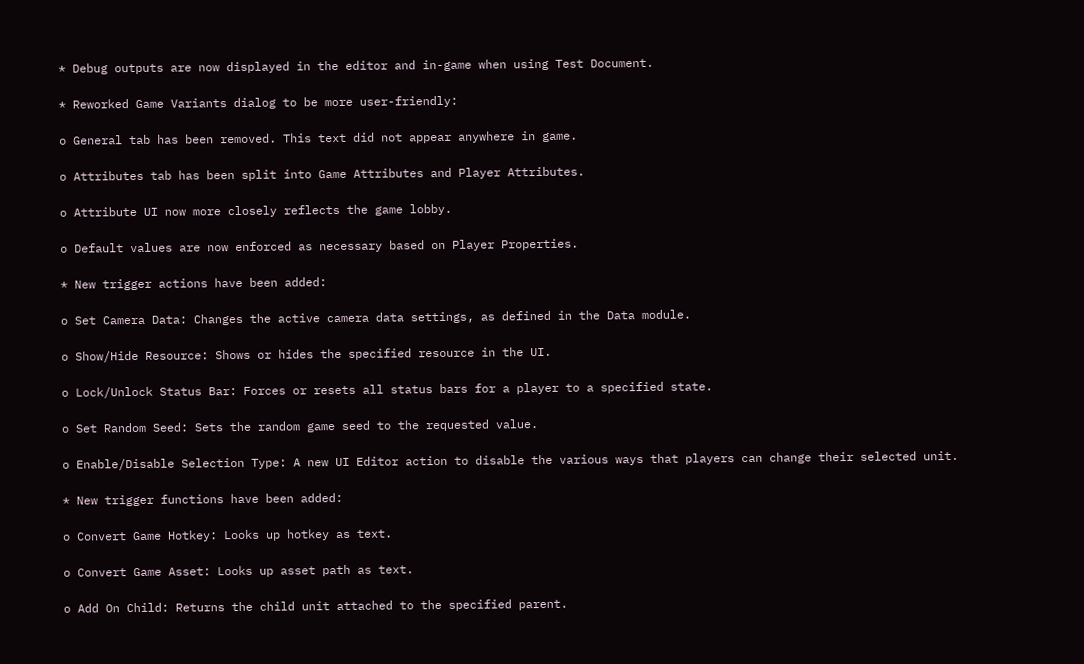* Debug outputs are now displayed in the editor and in-game when using Test Document.

* Reworked Game Variants dialog to be more user-friendly:

o General tab has been removed. This text did not appear anywhere in game.

o Attributes tab has been split into Game Attributes and Player Attributes.

o Attribute UI now more closely reflects the game lobby.

o Default values are now enforced as necessary based on Player Properties.

* New trigger actions have been added:

o Set Camera Data: Changes the active camera data settings, as defined in the Data module.

o Show/Hide Resource: Shows or hides the specified resource in the UI.

o Lock/Unlock Status Bar: Forces or resets all status bars for a player to a specified state.

o Set Random Seed: Sets the random game seed to the requested value.

o Enable/Disable Selection Type: A new UI Editor action to disable the various ways that players can change their selected unit.

* New trigger functions have been added:

o Convert Game Hotkey: Looks up hotkey as text.

o Convert Game Asset: Looks up asset path as text.

o Add On Child: Returns the child unit attached to the specified parent.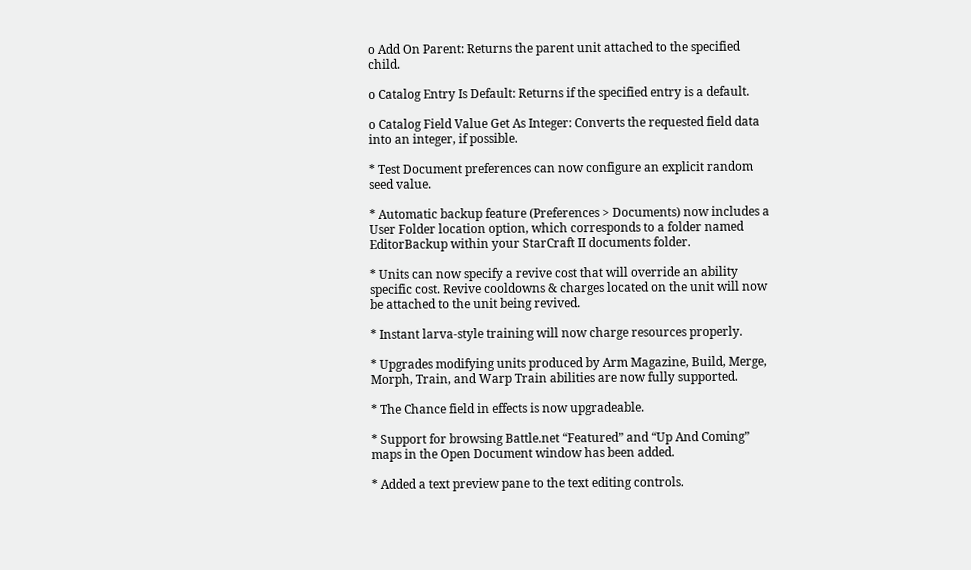o Add On Parent: Returns the parent unit attached to the specified child.

o Catalog Entry Is Default: Returns if the specified entry is a default.

o Catalog Field Value Get As Integer: Converts the requested field data into an integer, if possible.

* Test Document preferences can now configure an explicit random seed value.

* Automatic backup feature (Preferences > Documents) now includes a User Folder location option, which corresponds to a folder named EditorBackup within your StarCraft II documents folder.

* Units can now specify a revive cost that will override an ability specific cost. Revive cooldowns & charges located on the unit will now be attached to the unit being revived.

* Instant larva-style training will now charge resources properly.

* Upgrades modifying units produced by Arm Magazine, Build, Merge, Morph, Train, and Warp Train abilities are now fully supported.

* The Chance field in effects is now upgradeable.

* Support for browsing Battle.net “Featured” and “Up And Coming” maps in the Open Document window has been added.

* Added a text preview pane to the text editing controls.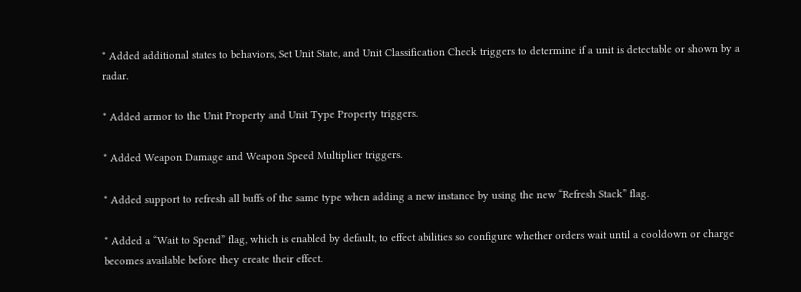* Added additional states to behaviors, Set Unit State, and Unit Classification Check triggers to determine if a unit is detectable or shown by a radar.

* Added armor to the Unit Property and Unit Type Property triggers.

* Added Weapon Damage and Weapon Speed Multiplier triggers.

* Added support to refresh all buffs of the same type when adding a new instance by using the new “Refresh Stack” flag.

* Added a “Wait to Spend” flag, which is enabled by default, to effect abilities so configure whether orders wait until a cooldown or charge becomes available before they create their effect.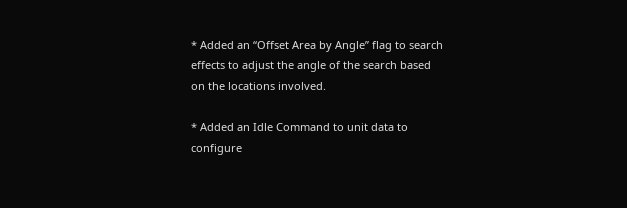* Added an “Offset Area by Angle” flag to search effects to adjust the angle of the search based on the locations involved.

* Added an Idle Command to unit data to configure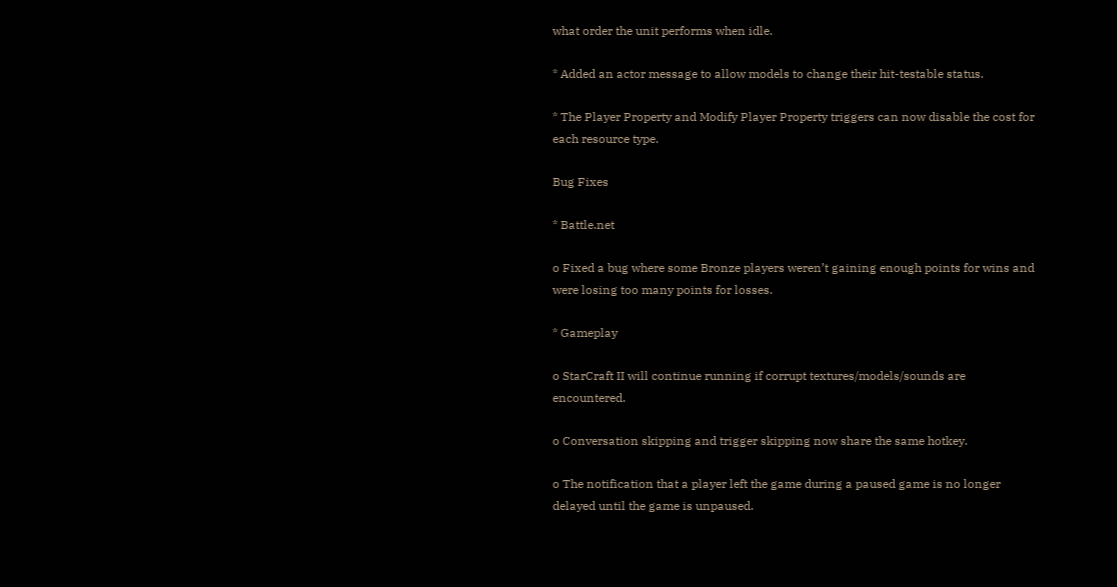what order the unit performs when idle.

* Added an actor message to allow models to change their hit-testable status.

* The Player Property and Modify Player Property triggers can now disable the cost for each resource type.

Bug Fixes

* Battle.net

o Fixed a bug where some Bronze players weren’t gaining enough points for wins and were losing too many points for losses.

* Gameplay

o StarCraft II will continue running if corrupt textures/models/sounds are encountered.

o Conversation skipping and trigger skipping now share the same hotkey.

o The notification that a player left the game during a paused game is no longer delayed until the game is unpaused.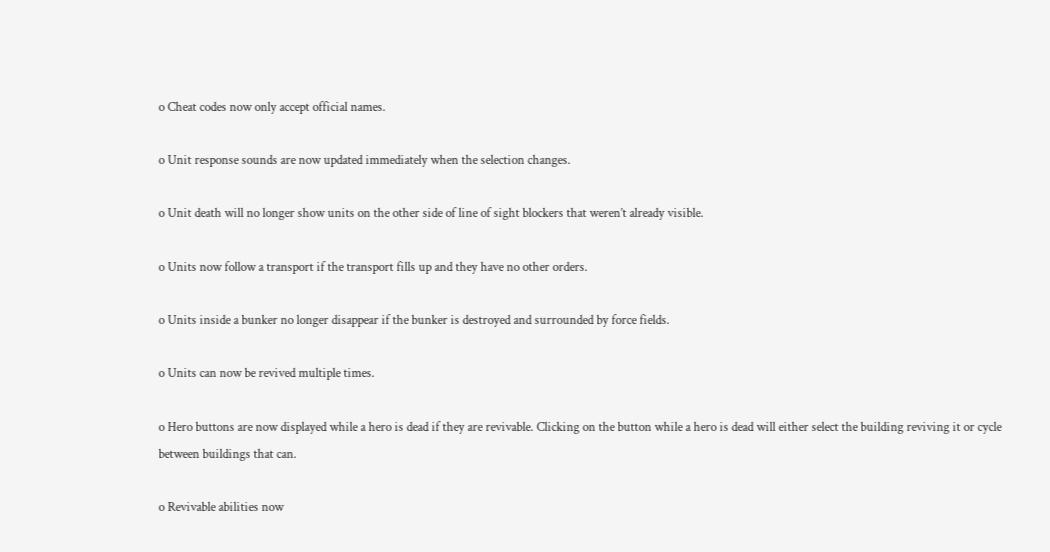o Cheat codes now only accept official names.

o Unit response sounds are now updated immediately when the selection changes.

o Unit death will no longer show units on the other side of line of sight blockers that weren’t already visible.

o Units now follow a transport if the transport fills up and they have no other orders.

o Units inside a bunker no longer disappear if the bunker is destroyed and surrounded by force fields.

o Units can now be revived multiple times.

o Hero buttons are now displayed while a hero is dead if they are revivable. Clicking on the button while a hero is dead will either select the building reviving it or cycle between buildings that can.

o Revivable abilities now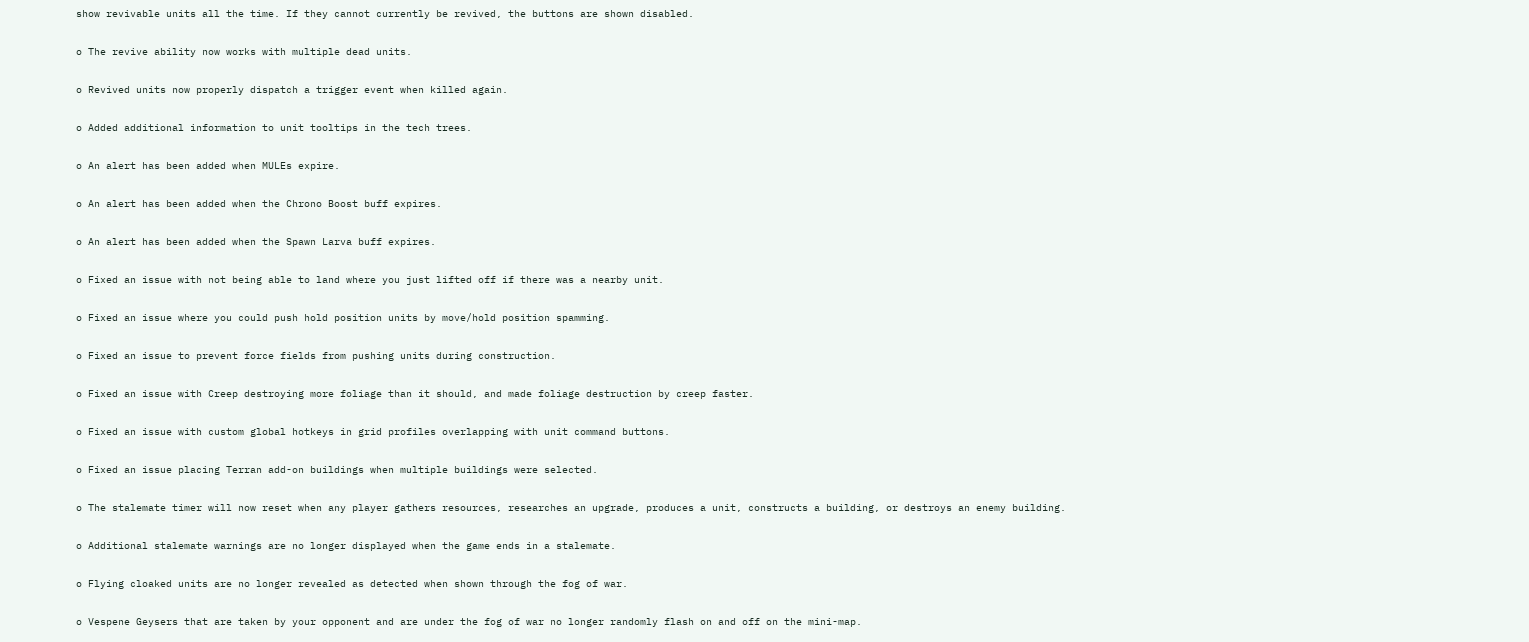show revivable units all the time. If they cannot currently be revived, the buttons are shown disabled.

o The revive ability now works with multiple dead units.

o Revived units now properly dispatch a trigger event when killed again.

o Added additional information to unit tooltips in the tech trees.

o An alert has been added when MULEs expire.

o An alert has been added when the Chrono Boost buff expires.

o An alert has been added when the Spawn Larva buff expires.

o Fixed an issue with not being able to land where you just lifted off if there was a nearby unit.

o Fixed an issue where you could push hold position units by move/hold position spamming.

o Fixed an issue to prevent force fields from pushing units during construction.

o Fixed an issue with Creep destroying more foliage than it should, and made foliage destruction by creep faster.

o Fixed an issue with custom global hotkeys in grid profiles overlapping with unit command buttons.

o Fixed an issue placing Terran add-on buildings when multiple buildings were selected.

o The stalemate timer will now reset when any player gathers resources, researches an upgrade, produces a unit, constructs a building, or destroys an enemy building.

o Additional stalemate warnings are no longer displayed when the game ends in a stalemate.

o Flying cloaked units are no longer revealed as detected when shown through the fog of war.

o Vespene Geysers that are taken by your opponent and are under the fog of war no longer randomly flash on and off on the mini-map.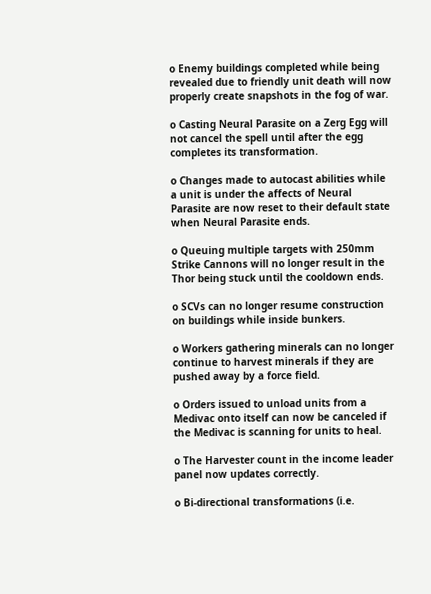o Enemy buildings completed while being revealed due to friendly unit death will now properly create snapshots in the fog of war.

o Casting Neural Parasite on a Zerg Egg will not cancel the spell until after the egg completes its transformation.

o Changes made to autocast abilities while a unit is under the affects of Neural Parasite are now reset to their default state when Neural Parasite ends.

o Queuing multiple targets with 250mm Strike Cannons will no longer result in the Thor being stuck until the cooldown ends.

o SCVs can no longer resume construction on buildings while inside bunkers.

o Workers gathering minerals can no longer continue to harvest minerals if they are pushed away by a force field.

o Orders issued to unload units from a Medivac onto itself can now be canceled if the Medivac is scanning for units to heal.

o The Harvester count in the income leader panel now updates correctly.

o Bi-directional transformations (i.e.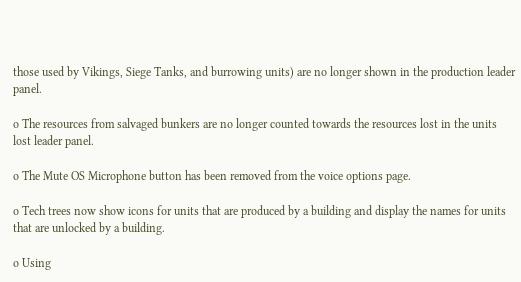those used by Vikings, Siege Tanks, and burrowing units) are no longer shown in the production leader panel.

o The resources from salvaged bunkers are no longer counted towards the resources lost in the units lost leader panel.

o The Mute OS Microphone button has been removed from the voice options page.

o Tech trees now show icons for units that are produced by a building and display the names for units that are unlocked by a building.

o Using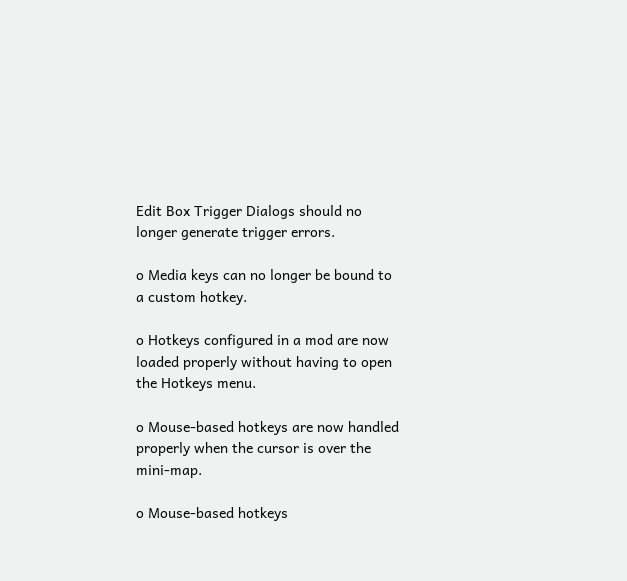Edit Box Trigger Dialogs should no longer generate trigger errors.

o Media keys can no longer be bound to a custom hotkey.

o Hotkeys configured in a mod are now loaded properly without having to open the Hotkeys menu.

o Mouse-based hotkeys are now handled properly when the cursor is over the mini-map.

o Mouse-based hotkeys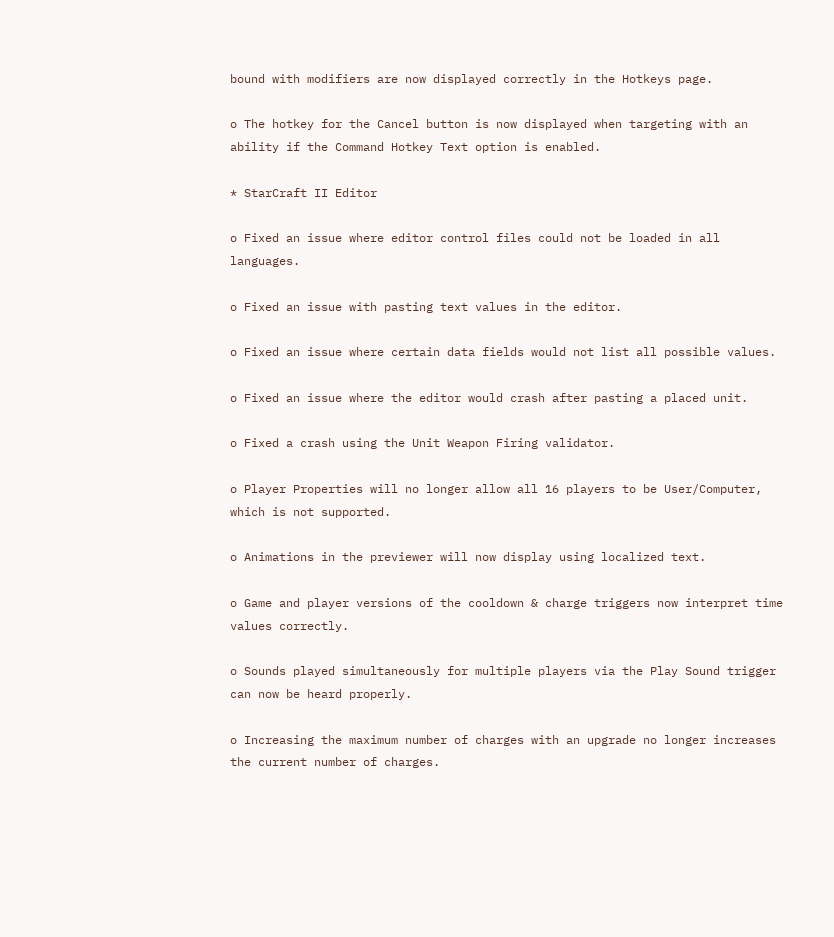bound with modifiers are now displayed correctly in the Hotkeys page.

o The hotkey for the Cancel button is now displayed when targeting with an ability if the Command Hotkey Text option is enabled.

* StarCraft II Editor

o Fixed an issue where editor control files could not be loaded in all languages.

o Fixed an issue with pasting text values in the editor.

o Fixed an issue where certain data fields would not list all possible values.

o Fixed an issue where the editor would crash after pasting a placed unit.

o Fixed a crash using the Unit Weapon Firing validator.

o Player Properties will no longer allow all 16 players to be User/Computer, which is not supported.

o Animations in the previewer will now display using localized text.

o Game and player versions of the cooldown & charge triggers now interpret time values correctly.

o Sounds played simultaneously for multiple players via the Play Sound trigger can now be heard properly.

o Increasing the maximum number of charges with an upgrade no longer increases the current number of charges.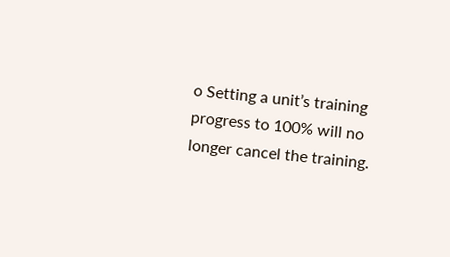o Setting a unit’s training progress to 100% will no longer cancel the training.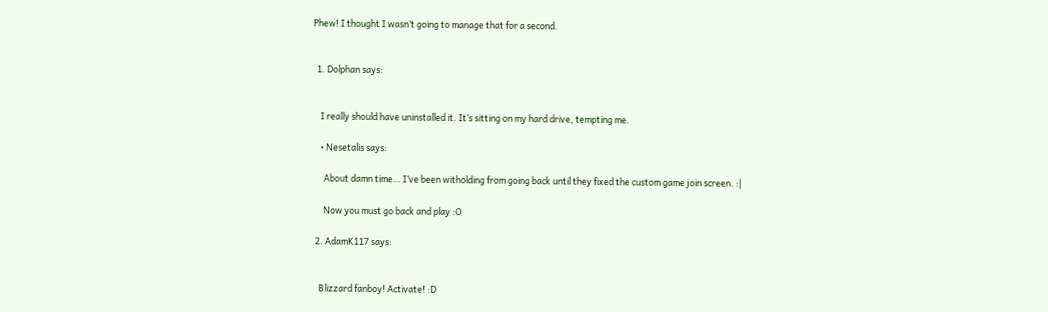Phew! I thought I wasn’t going to manage that for a second.


  1. Dolphan says:


    I really should have uninstalled it. It’s sitting on my hard drive, tempting me.

    • Nesetalis says:

      About damn time… I’ve been witholding from going back until they fixed the custom game join screen. :|

      Now you must go back and play :O

  2. AdamK117 says:


    Blizzard fanboy! Activate! :D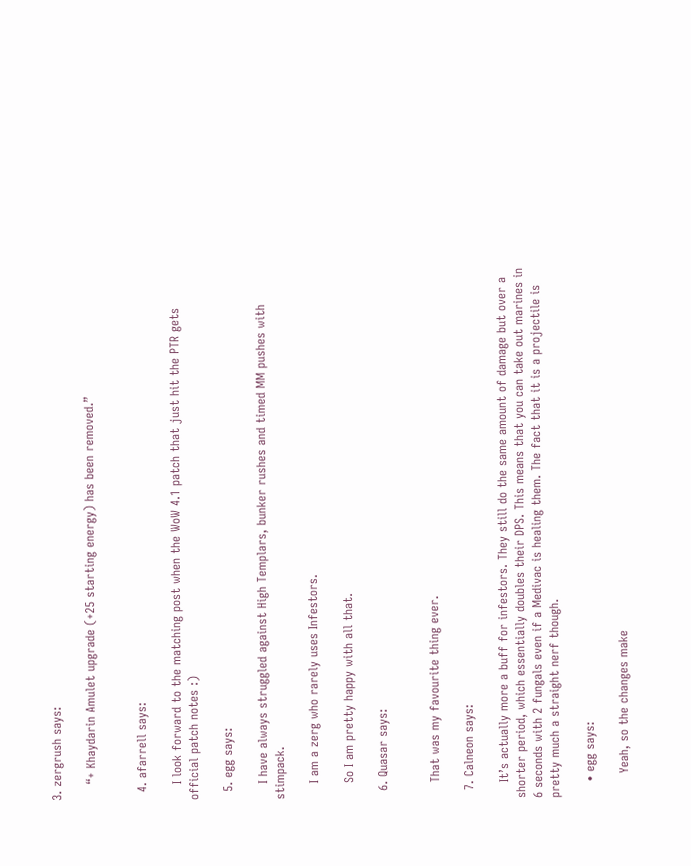3. zergrush says:

    “+ Khaydarin Amulet upgrade (+25 starting energy) has been removed.”


  4. afarrell says:

    I look forward to the matching post when the WoW 4.1 patch that just hit the PTR gets official patch notes :)

  5. egg says:

    I have always struggled against High Templars, bunker rushes and timed MM pushes with stimpack.

    I am a zerg who rarely uses Infestors.

    So I am pretty happy with all that.

  6. Quasar says:


    That was my favourite thing ever.

  7. Calneon says:

    It’s actually more a buff for infestors. They still do the same amount of damage but over a shorter period, which essentially doubles their DPS. This means that you can take out marines in 6 seconds with 2 fungals even if a Medivac is healing them. The fact that it is a projectile is pretty much a straight nerf though.

    • egg says:

      Yeah, so the changes make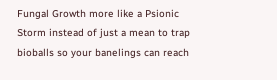Fungal Growth more like a Psionic Storm instead of just a mean to trap bioballs so your banelings can reach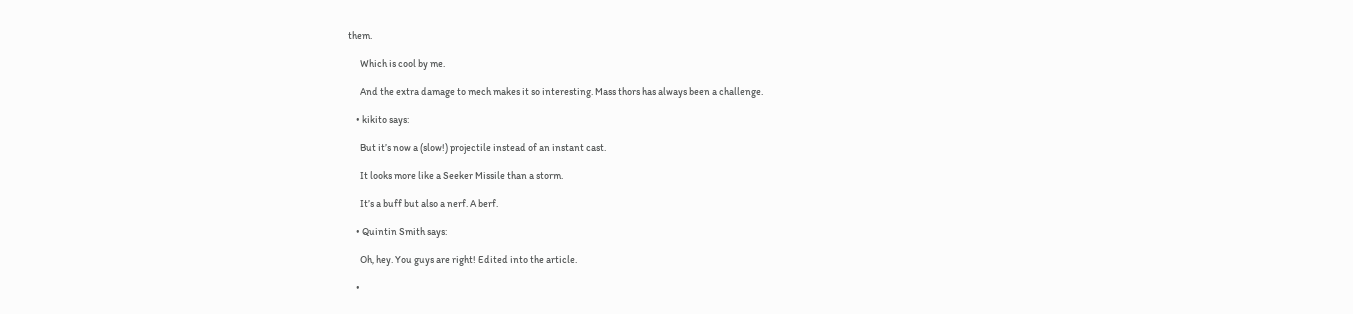them.

      Which is cool by me.

      And the extra damage to mech makes it so interesting. Mass thors has always been a challenge.

    • kikito says:

      But it’s now a (slow!) projectile instead of an instant cast.

      It looks more like a Seeker Missile than a storm.

      It’s a buff but also a nerf. A berf.

    • Quintin Smith says:

      Oh, hey. You guys are right! Edited into the article.

    •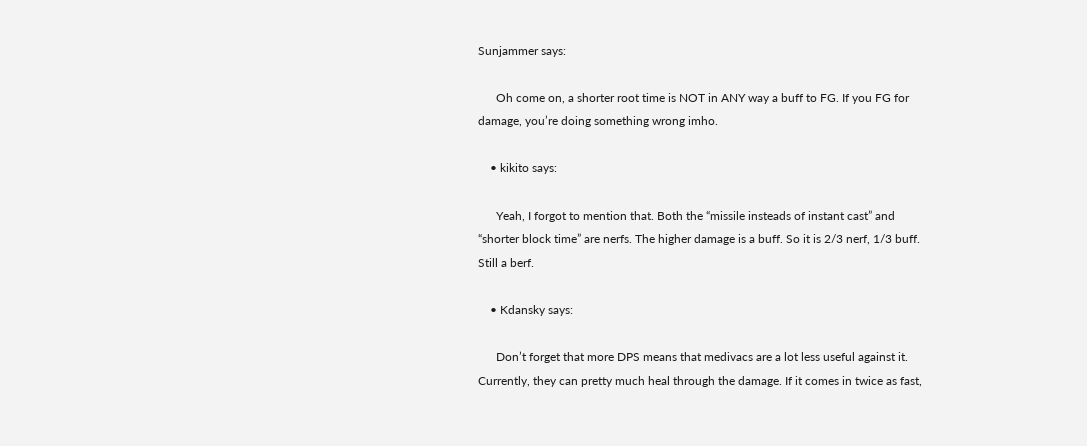Sunjammer says:

      Oh come on, a shorter root time is NOT in ANY way a buff to FG. If you FG for damage, you’re doing something wrong imho.

    • kikito says:

      Yeah, I forgot to mention that. Both the “missile insteads of instant cast” and “shorter block time” are nerfs. The higher damage is a buff. So it is 2/3 nerf, 1/3 buff. Still a berf.

    • Kdansky says:

      Don’t forget that more DPS means that medivacs are a lot less useful against it. Currently, they can pretty much heal through the damage. If it comes in twice as fast,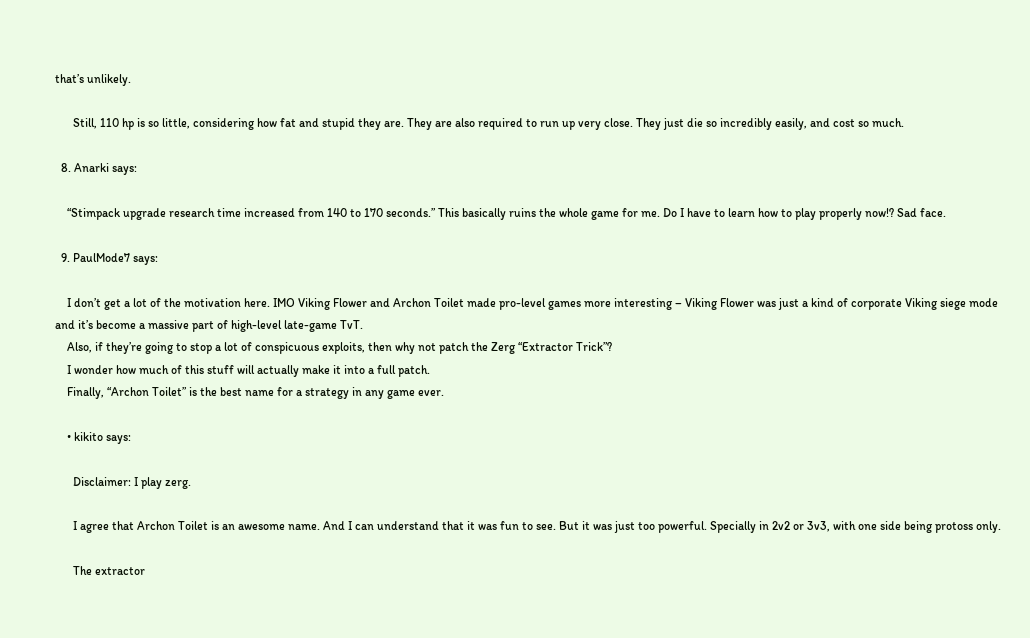that’s unlikely.

      Still, 110 hp is so little, considering how fat and stupid they are. They are also required to run up very close. They just die so incredibly easily, and cost so much.

  8. Anarki says:

    “Stimpack upgrade research time increased from 140 to 170 seconds.” This basically ruins the whole game for me. Do I have to learn how to play properly now!? Sad face.

  9. PaulMode7 says:

    I don’t get a lot of the motivation here. IMO Viking Flower and Archon Toilet made pro-level games more interesting – Viking Flower was just a kind of corporate Viking siege mode and it’s become a massive part of high-level late-game TvT.
    Also, if they’re going to stop a lot of conspicuous exploits, then why not patch the Zerg “Extractor Trick”?
    I wonder how much of this stuff will actually make it into a full patch.
    Finally, “Archon Toilet” is the best name for a strategy in any game ever.

    • kikito says:

      Disclaimer: I play zerg.

      I agree that Archon Toilet is an awesome name. And I can understand that it was fun to see. But it was just too powerful. Specially in 2v2 or 3v3, with one side being protoss only.

      The extractor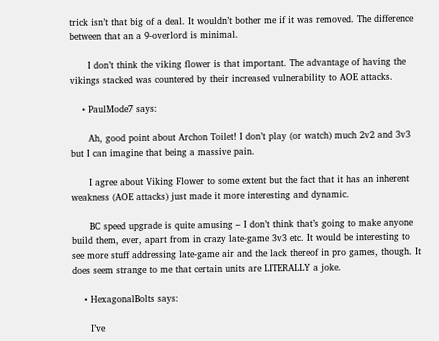trick isn’t that big of a deal. It wouldn’t bother me if it was removed. The difference between that an a 9-overlord is minimal.

      I don’t think the viking flower is that important. The advantage of having the vikings stacked was countered by their increased vulnerability to AOE attacks.

    • PaulMode7 says:

      Ah, good point about Archon Toilet! I don’t play (or watch) much 2v2 and 3v3 but I can imagine that being a massive pain.

      I agree about Viking Flower to some extent but the fact that it has an inherent weakness (AOE attacks) just made it more interesting and dynamic.

      BC speed upgrade is quite amusing – I don’t think that’s going to make anyone build them, ever, apart from in crazy late-game 3v3 etc. It would be interesting to see more stuff addressing late-game air and the lack thereof in pro games, though. It does seem strange to me that certain units are LITERALLY a joke.

    • HexagonalBolts says:

      I’ve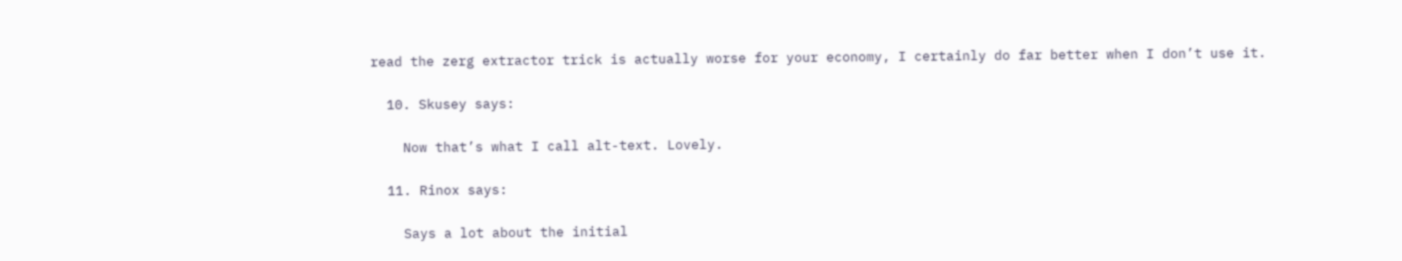read the zerg extractor trick is actually worse for your economy, I certainly do far better when I don’t use it.

  10. Skusey says:

    Now that’s what I call alt-text. Lovely.

  11. Rinox says:

    Says a lot about the initial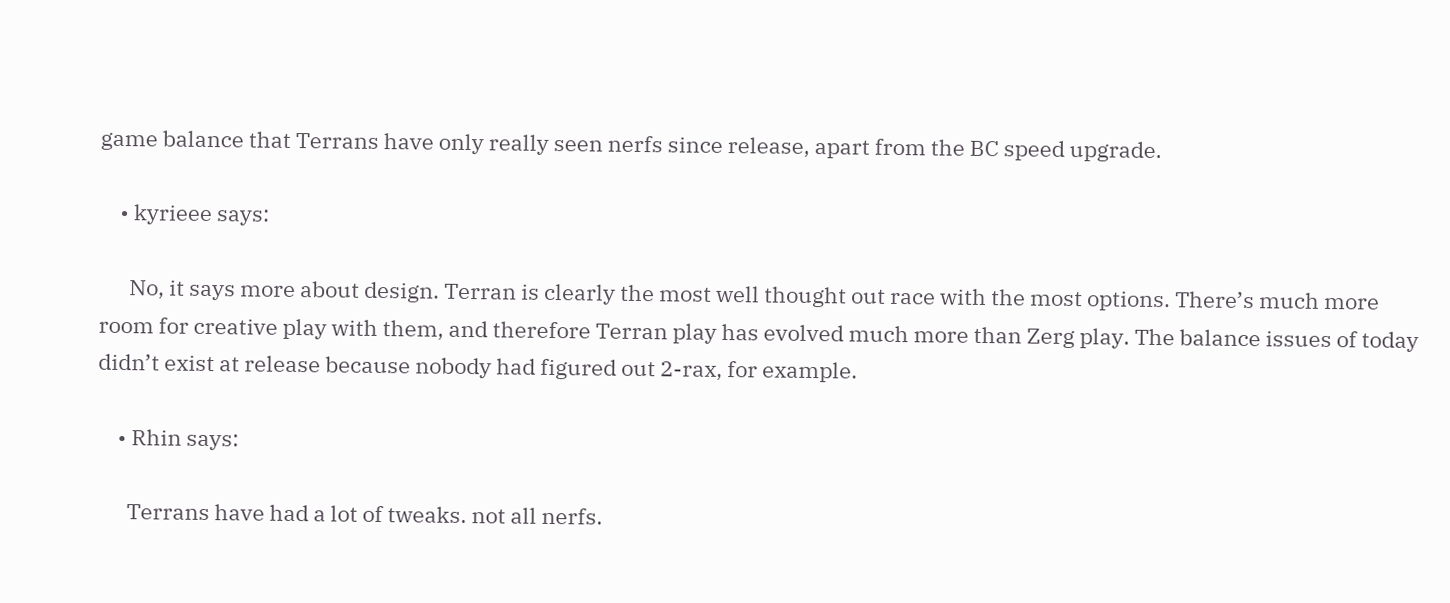game balance that Terrans have only really seen nerfs since release, apart from the BC speed upgrade.

    • kyrieee says:

      No, it says more about design. Terran is clearly the most well thought out race with the most options. There’s much more room for creative play with them, and therefore Terran play has evolved much more than Zerg play. The balance issues of today didn’t exist at release because nobody had figured out 2-rax, for example.

    • Rhin says:

      Terrans have had a lot of tweaks. not all nerfs.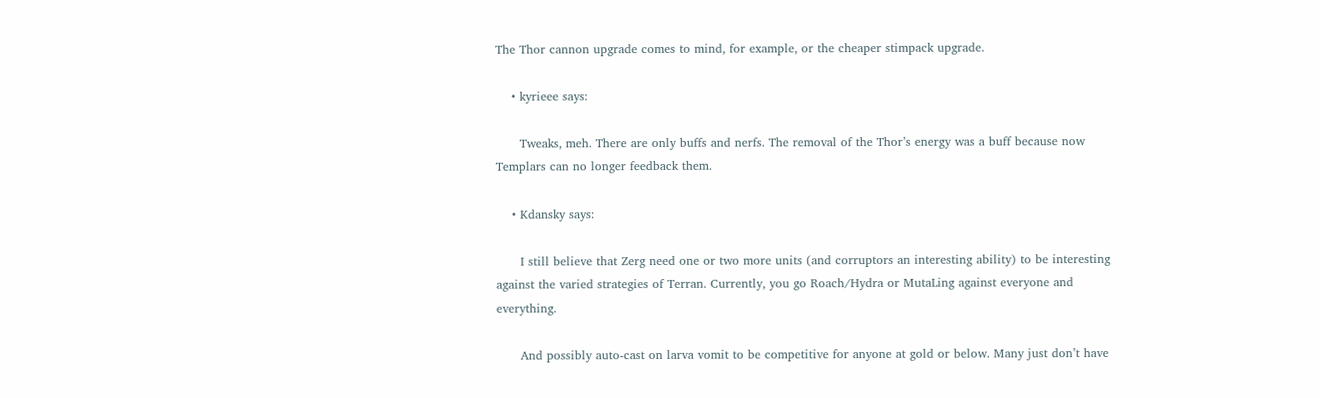The Thor cannon upgrade comes to mind, for example, or the cheaper stimpack upgrade.

    • kyrieee says:

      Tweaks, meh. There are only buffs and nerfs. The removal of the Thor’s energy was a buff because now Templars can no longer feedback them.

    • Kdansky says:

      I still believe that Zerg need one or two more units (and corruptors an interesting ability) to be interesting against the varied strategies of Terran. Currently, you go Roach/Hydra or MutaLing against everyone and everything.

      And possibly auto-cast on larva vomit to be competitive for anyone at gold or below. Many just don’t have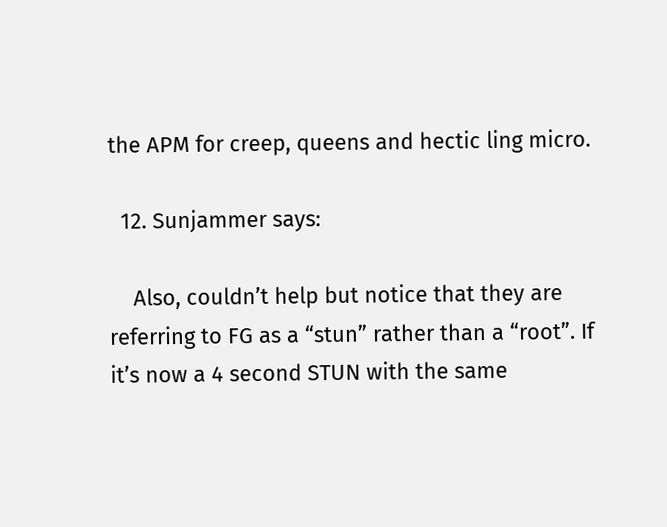the APM for creep, queens and hectic ling micro.

  12. Sunjammer says:

    Also, couldn’t help but notice that they are referring to FG as a “stun” rather than a “root”. If it’s now a 4 second STUN with the same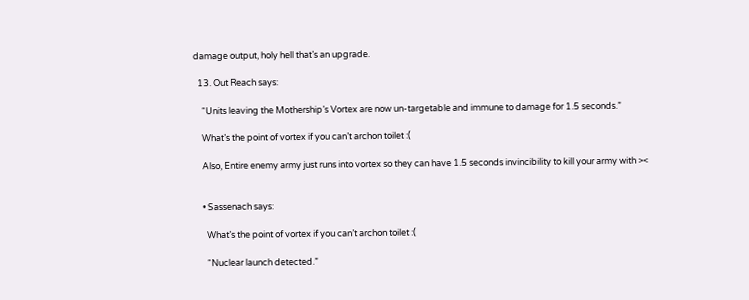damage output, holy hell that’s an upgrade.

  13. Out Reach says:

    “Units leaving the Mothership’s Vortex are now un-targetable and immune to damage for 1.5 seconds.”

    What’s the point of vortex if you can’t archon toilet :(

    Also, Entire enemy army just runs into vortex so they can have 1.5 seconds invincibility to kill your army with ><


    • Sassenach says:

      What’s the point of vortex if you can’t archon toilet :(

      “Nuclear launch detected.”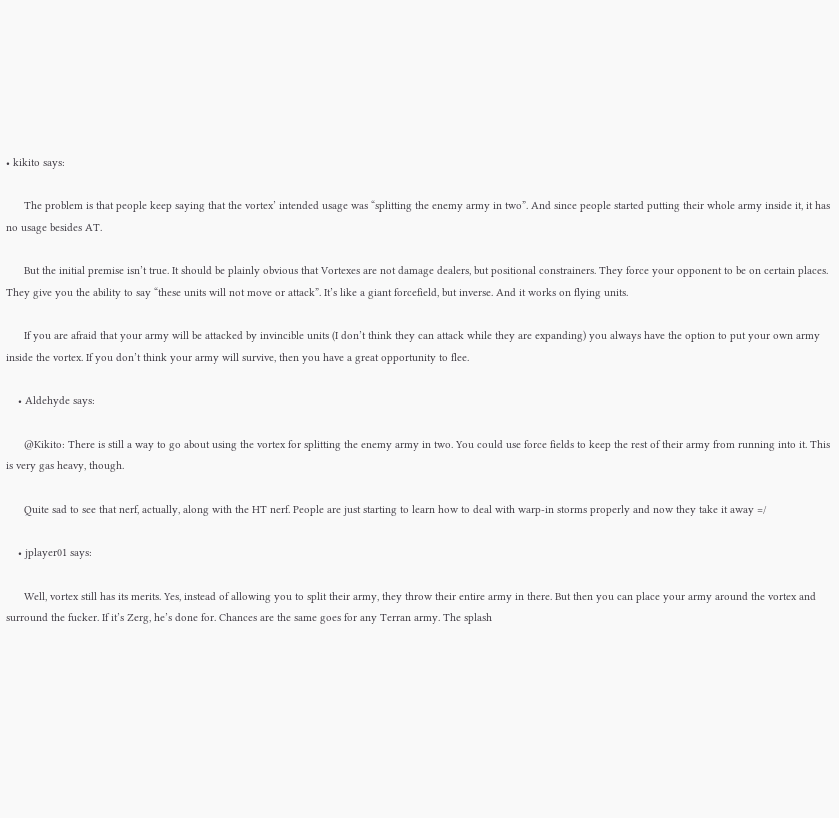• kikito says:

      The problem is that people keep saying that the vortex’ intended usage was “splitting the enemy army in two”. And since people started putting their whole army inside it, it has no usage besides AT.

      But the initial premise isn’t true. It should be plainly obvious that Vortexes are not damage dealers, but positional constrainers. They force your opponent to be on certain places. They give you the ability to say “these units will not move or attack”. It’s like a giant forcefield, but inverse. And it works on flying units.

      If you are afraid that your army will be attacked by invincible units (I don’t think they can attack while they are expanding) you always have the option to put your own army inside the vortex. If you don’t think your army will survive, then you have a great opportunity to flee.

    • Aldehyde says:

      @Kikito: There is still a way to go about using the vortex for splitting the enemy army in two. You could use force fields to keep the rest of their army from running into it. This is very gas heavy, though.

      Quite sad to see that nerf, actually, along with the HT nerf. People are just starting to learn how to deal with warp-in storms properly and now they take it away =/

    • jplayer01 says:

      Well, vortex still has its merits. Yes, instead of allowing you to split their army, they throw their entire army in there. But then you can place your army around the vortex and surround the fucker. If it’s Zerg, he’s done for. Chances are the same goes for any Terran army. The splash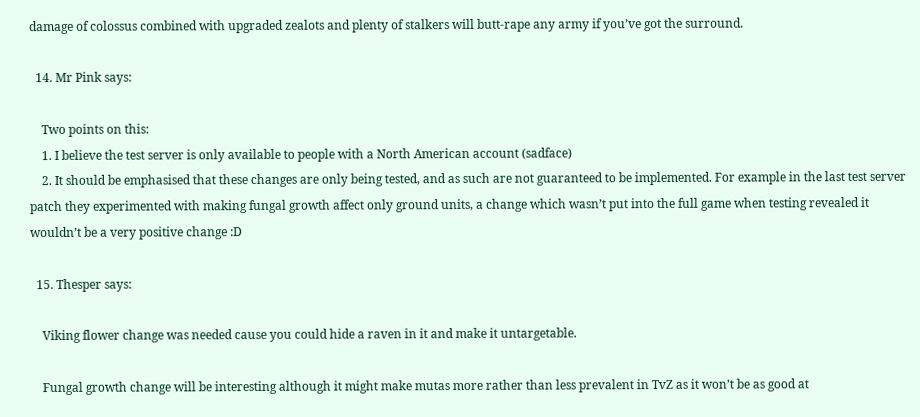damage of colossus combined with upgraded zealots and plenty of stalkers will butt-rape any army if you’ve got the surround.

  14. Mr Pink says:

    Two points on this:
    1. I believe the test server is only available to people with a North American account (sadface)
    2. It should be emphasised that these changes are only being tested, and as such are not guaranteed to be implemented. For example in the last test server patch they experimented with making fungal growth affect only ground units, a change which wasn’t put into the full game when testing revealed it wouldn’t be a very positive change :D

  15. Thesper says:

    Viking flower change was needed cause you could hide a raven in it and make it untargetable.

    Fungal growth change will be interesting although it might make mutas more rather than less prevalent in TvZ as it won’t be as good at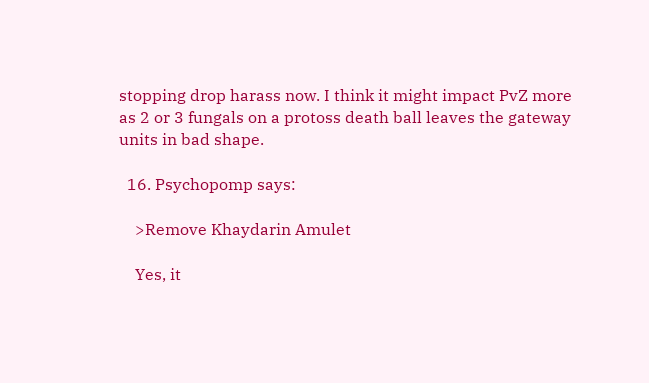stopping drop harass now. I think it might impact PvZ more as 2 or 3 fungals on a protoss death ball leaves the gateway units in bad shape.

  16. Psychopomp says:

    >Remove Khaydarin Amulet

    Yes, it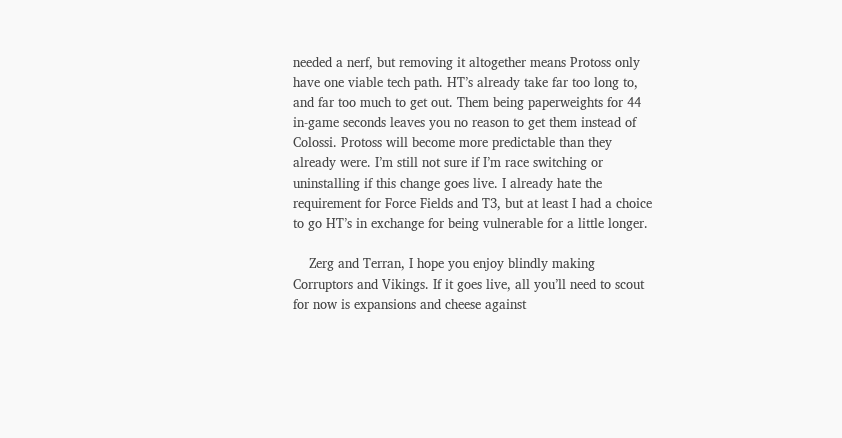needed a nerf, but removing it altogether means Protoss only have one viable tech path. HT’s already take far too long to, and far too much to get out. Them being paperweights for 44 in-game seconds leaves you no reason to get them instead of Colossi. Protoss will become more predictable than they already were. I’m still not sure if I’m race switching or uninstalling if this change goes live. I already hate the requirement for Force Fields and T3, but at least I had a choice to go HT’s in exchange for being vulnerable for a little longer.

    Zerg and Terran, I hope you enjoy blindly making Corruptors and Vikings. If it goes live, all you’ll need to scout for now is expansions and cheese against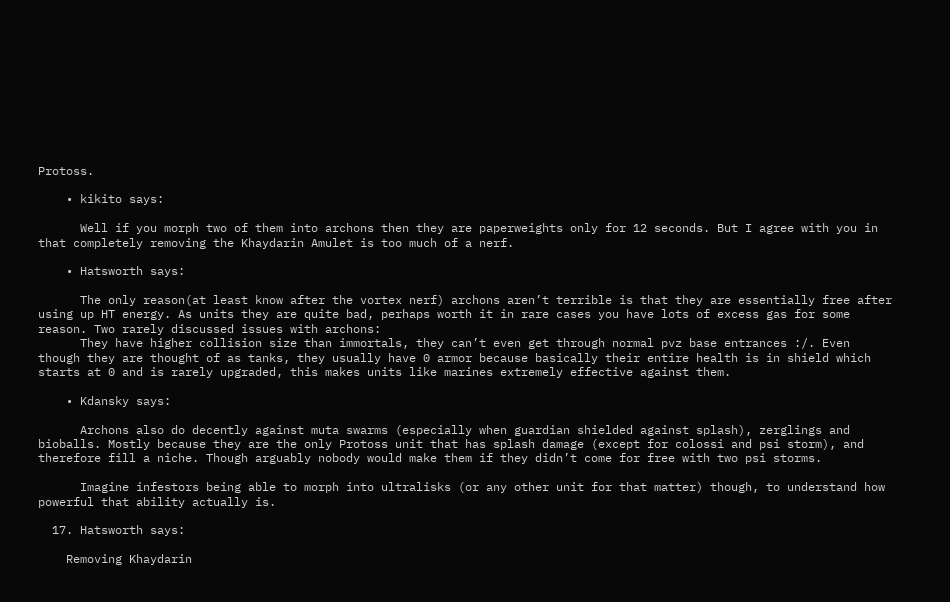Protoss.

    • kikito says:

      Well if you morph two of them into archons then they are paperweights only for 12 seconds. But I agree with you in that completely removing the Khaydarin Amulet is too much of a nerf.

    • Hatsworth says:

      The only reason(at least know after the vortex nerf) archons aren’t terrible is that they are essentially free after using up HT energy. As units they are quite bad, perhaps worth it in rare cases you have lots of excess gas for some reason. Two rarely discussed issues with archons:
      They have higher collision size than immortals, they can’t even get through normal pvz base entrances :/. Even though they are thought of as tanks, they usually have 0 armor because basically their entire health is in shield which starts at 0 and is rarely upgraded, this makes units like marines extremely effective against them.

    • Kdansky says:

      Archons also do decently against muta swarms (especially when guardian shielded against splash), zerglings and bioballs. Mostly because they are the only Protoss unit that has splash damage (except for colossi and psi storm), and therefore fill a niche. Though arguably nobody would make them if they didn’t come for free with two psi storms.

      Imagine infestors being able to morph into ultralisks (or any other unit for that matter) though, to understand how powerful that ability actually is.

  17. Hatsworth says:

    Removing Khaydarin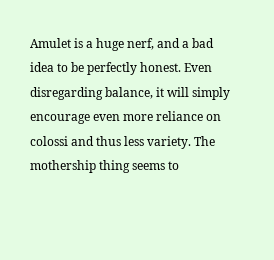Amulet is a huge nerf, and a bad idea to be perfectly honest. Even disregarding balance, it will simply encourage even more reliance on colossi and thus less variety. The mothership thing seems to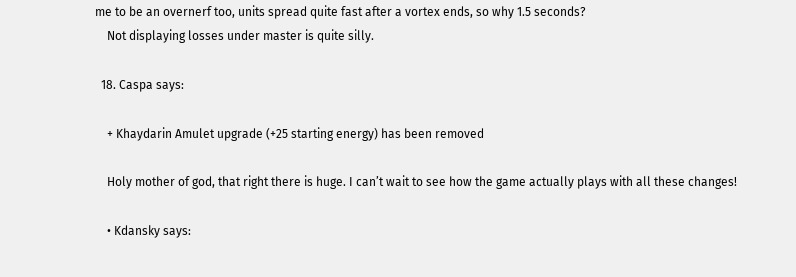me to be an overnerf too, units spread quite fast after a vortex ends, so why 1.5 seconds?
    Not displaying losses under master is quite silly.

  18. Caspa says:

    + Khaydarin Amulet upgrade (+25 starting energy) has been removed

    Holy mother of god, that right there is huge. I can’t wait to see how the game actually plays with all these changes!

    • Kdansky says: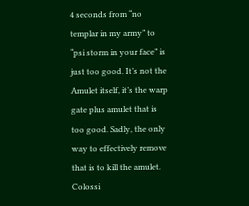4 seconds from “no templar in my army” to “psi storm in your face” is just too good. It’s not the Amulet itself, it’s the warp gate plus amulet that is too good. Sadly, the only way to effectively remove that is to kill the amulet. Colossi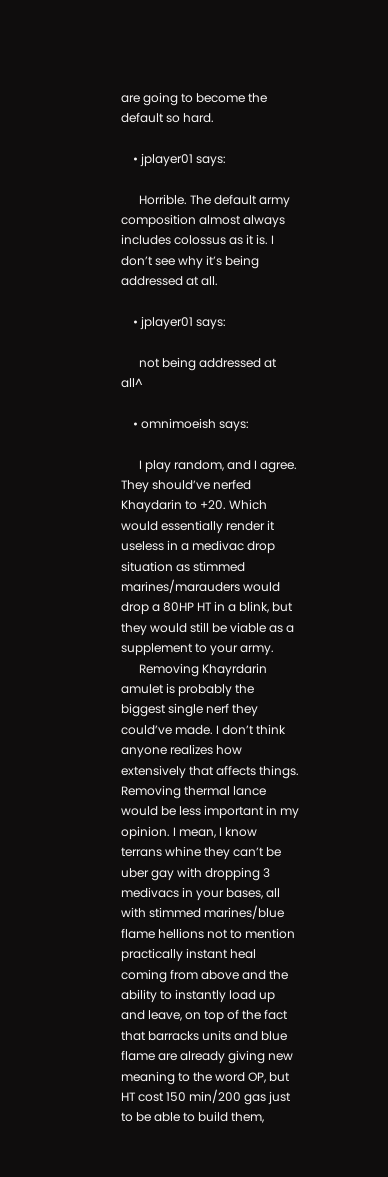are going to become the default so hard.

    • jplayer01 says:

      Horrible. The default army composition almost always includes colossus as it is. I don’t see why it’s being addressed at all.

    • jplayer01 says:

      not being addressed at all^

    • omnimoeish says:

      I play random, and I agree. They should’ve nerfed Khaydarin to +20. Which would essentially render it useless in a medivac drop situation as stimmed marines/marauders would drop a 80HP HT in a blink, but they would still be viable as a supplement to your army.
      Removing Khayrdarin amulet is probably the biggest single nerf they could’ve made. I don’t think anyone realizes how extensively that affects things. Removing thermal lance would be less important in my opinion. I mean, I know terrans whine they can’t be uber gay with dropping 3 medivacs in your bases, all with stimmed marines/blue flame hellions not to mention practically instant heal coming from above and the ability to instantly load up and leave, on top of the fact that barracks units and blue flame are already giving new meaning to the word OP, but HT cost 150 min/200 gas just to be able to build them,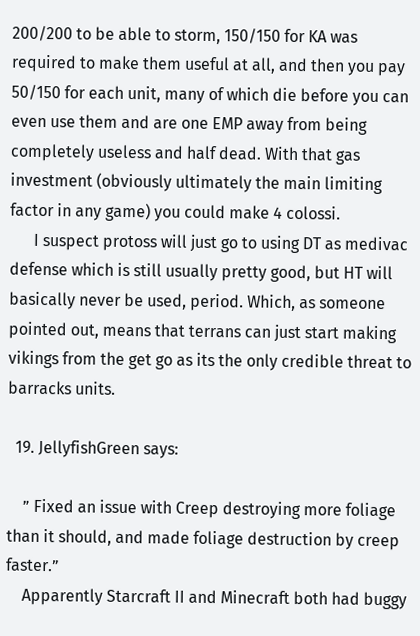200/200 to be able to storm, 150/150 for KA was required to make them useful at all, and then you pay 50/150 for each unit, many of which die before you can even use them and are one EMP away from being completely useless and half dead. With that gas investment (obviously ultimately the main limiting factor in any game) you could make 4 colossi.
      I suspect protoss will just go to using DT as medivac defense which is still usually pretty good, but HT will basically never be used, period. Which, as someone pointed out, means that terrans can just start making vikings from the get go as its the only credible threat to barracks units.

  19. JellyfishGreen says:

    ” Fixed an issue with Creep destroying more foliage than it should, and made foliage destruction by creep faster.”
    Apparently Starcraft II and Minecraft both had buggy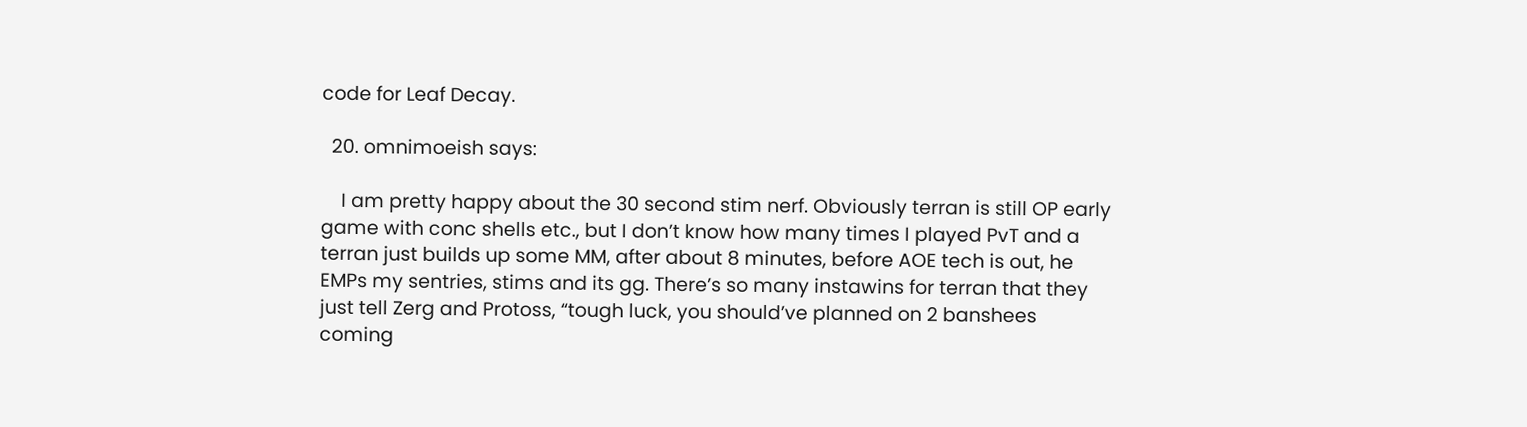code for Leaf Decay.

  20. omnimoeish says:

    I am pretty happy about the 30 second stim nerf. Obviously terran is still OP early game with conc shells etc., but I don’t know how many times I played PvT and a terran just builds up some MM, after about 8 minutes, before AOE tech is out, he EMPs my sentries, stims and its gg. There’s so many instawins for terran that they just tell Zerg and Protoss, “tough luck, you should’ve planned on 2 banshees coming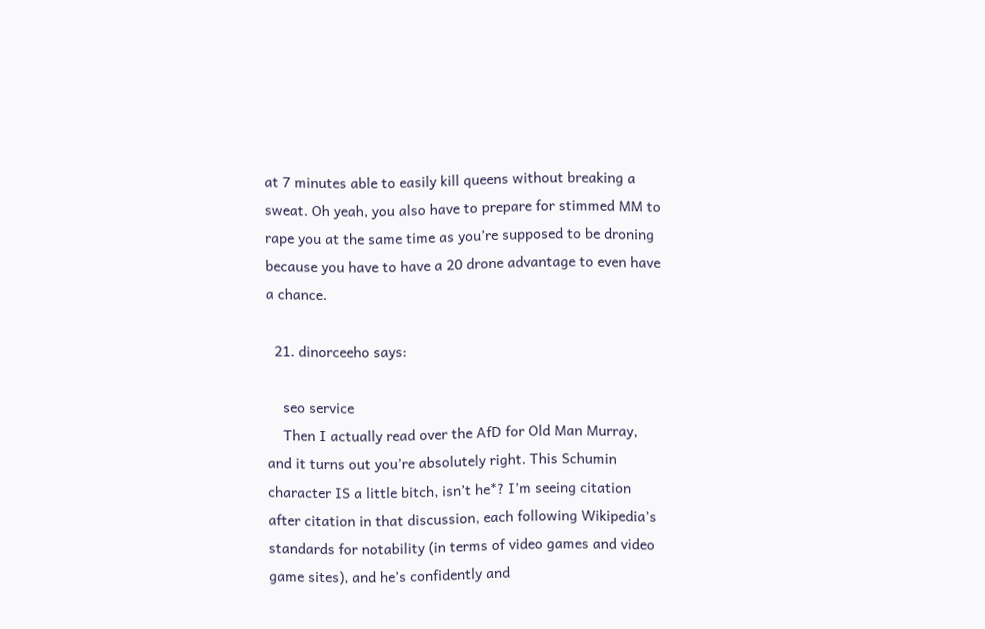at 7 minutes able to easily kill queens without breaking a sweat. Oh yeah, you also have to prepare for stimmed MM to rape you at the same time as you’re supposed to be droning because you have to have a 20 drone advantage to even have a chance.

  21. dinorceeho says:

    seo service
    Then I actually read over the AfD for Old Man Murray, and it turns out you’re absolutely right. This Schumin character IS a little bitch, isn’t he*? I’m seeing citation after citation in that discussion, each following Wikipedia’s standards for notability (in terms of video games and video game sites), and he’s confidently and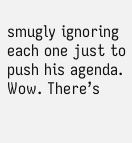smugly ignoring each one just to push his agenda. Wow. There’s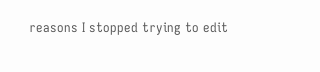reasons I stopped trying to edit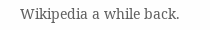Wikipedia a while back.